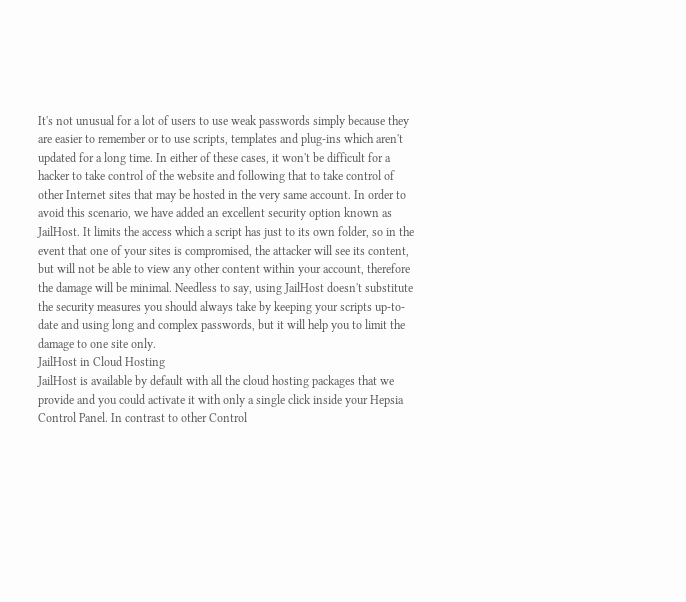It's not unusual for a lot of users to use weak passwords simply because they are easier to remember or to use scripts, templates and plug-ins which aren't updated for a long time. In either of these cases, it won't be difficult for a hacker to take control of the website and following that to take control of other Internet sites that may be hosted in the very same account. In order to avoid this scenario, we have added an excellent security option known as JailHost. It limits the access which a script has just to its own folder, so in the event that one of your sites is compromised, the attacker will see its content, but will not be able to view any other content within your account, therefore the damage will be minimal. Needless to say, using JailHost doesn't substitute the security measures you should always take by keeping your scripts up-to-date and using long and complex passwords, but it will help you to limit the damage to one site only.
JailHost in Cloud Hosting
JailHost is available by default with all the cloud hosting packages that we provide and you could activate it with only a single click inside your Hepsia Control Panel. In contrast to other Control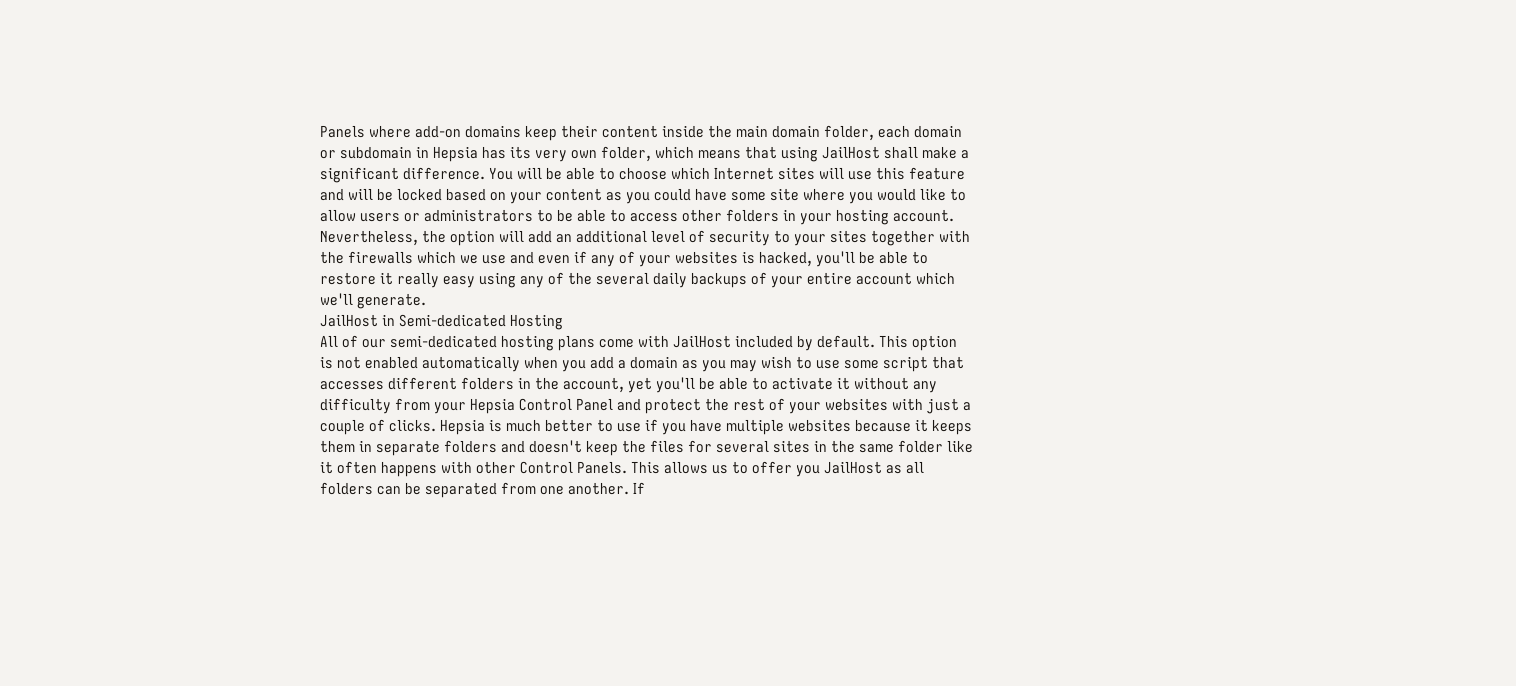Panels where add-on domains keep their content inside the main domain folder, each domain or subdomain in Hepsia has its very own folder, which means that using JailHost shall make a significant difference. You will be able to choose which Internet sites will use this feature and will be locked based on your content as you could have some site where you would like to allow users or administrators to be able to access other folders in your hosting account. Nevertheless, the option will add an additional level of security to your sites together with the firewalls which we use and even if any of your websites is hacked, you'll be able to restore it really easy using any of the several daily backups of your entire account which we'll generate.
JailHost in Semi-dedicated Hosting
All of our semi-dedicated hosting plans come with JailHost included by default. This option is not enabled automatically when you add a domain as you may wish to use some script that accesses different folders in the account, yet you'll be able to activate it without any difficulty from your Hepsia Control Panel and protect the rest of your websites with just a couple of clicks. Hepsia is much better to use if you have multiple websites because it keeps them in separate folders and doesn't keep the files for several sites in the same folder like it often happens with other Control Panels. This allows us to offer you JailHost as all folders can be separated from one another. If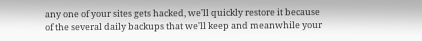any one of your sites gets hacked, we'll quickly restore it because of the several daily backups that we'll keep and meanwhile your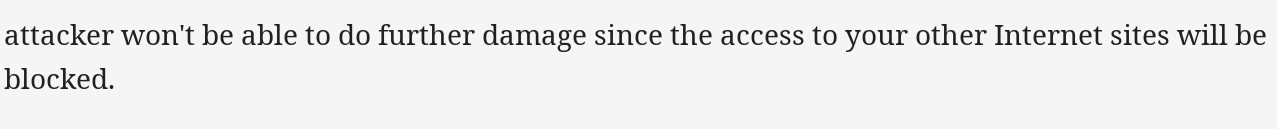attacker won't be able to do further damage since the access to your other Internet sites will be blocked.